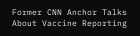Former CNN Anchor Talks About Vaccine Reporting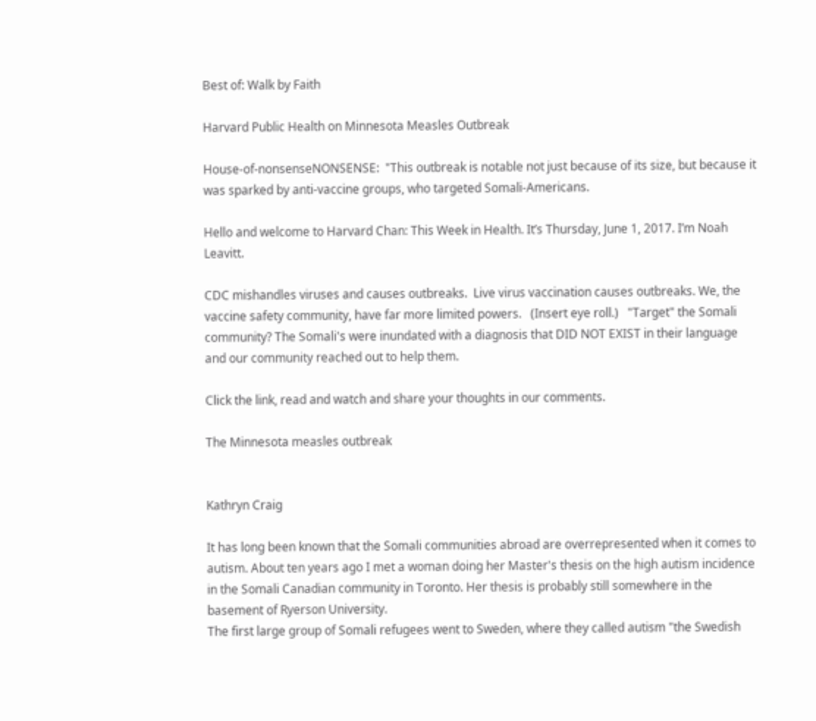Best of: Walk by Faith

Harvard Public Health on Minnesota Measles Outbreak

House-of-nonsenseNONSENSE:  "This outbreak is notable not just because of its size, but because it was sparked by anti-vaccine groups, who targeted Somali-Americans.

Hello and welcome to Harvard Chan: This Week in Health. It’s Thursday, June 1, 2017. I’m Noah Leavitt.

CDC mishandles viruses and causes outbreaks.  Live virus vaccination causes outbreaks. We, the vaccine safety community, have far more limited powers.   (Insert eye roll.)   "Target" the Somali community? The Somali's were inundated with a diagnosis that DID NOT EXIST in their language and our community reached out to help them.

Click the link, read and watch and share your thoughts in our comments.

The Minnesota measles outbreak


Kathryn Craig

It has long been known that the Somali communities abroad are overrepresented when it comes to autism. About ten years ago I met a woman doing her Master's thesis on the high autism incidence in the Somali Canadian community in Toronto. Her thesis is probably still somewhere in the basement of Ryerson University.
The first large group of Somali refugees went to Sweden, where they called autism "the Swedish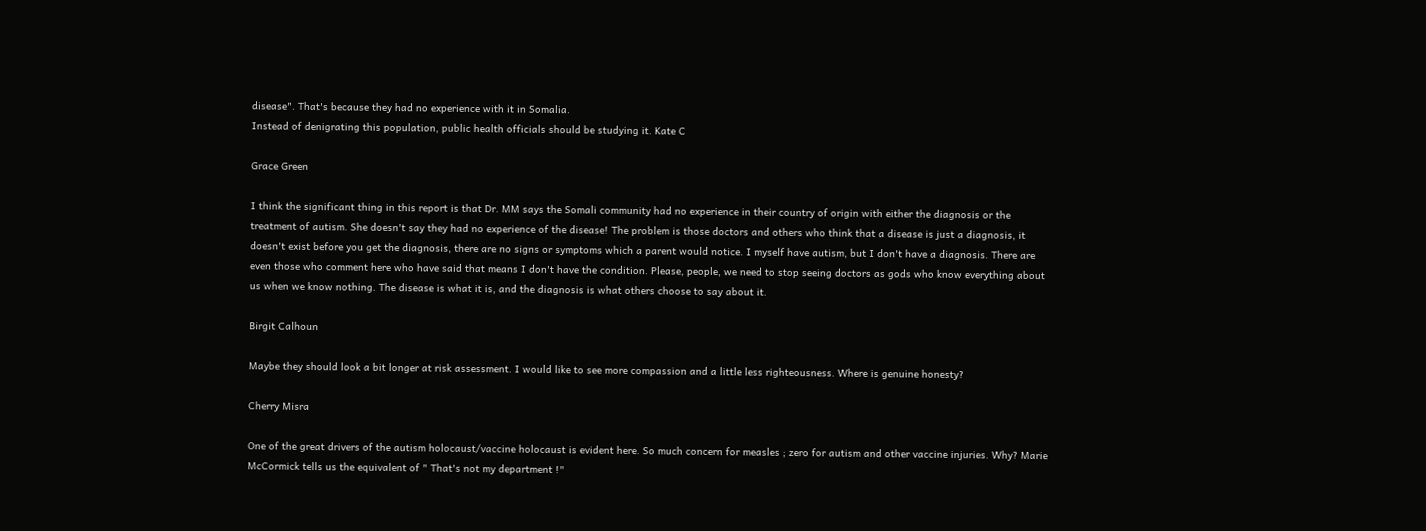disease". That's because they had no experience with it in Somalia.
Instead of denigrating this population, public health officials should be studying it. Kate C

Grace Green

I think the significant thing in this report is that Dr. MM says the Somali community had no experience in their country of origin with either the diagnosis or the treatment of autism. She doesn't say they had no experience of the disease! The problem is those doctors and others who think that a disease is just a diagnosis, it doesn't exist before you get the diagnosis, there are no signs or symptoms which a parent would notice. I myself have autism, but I don't have a diagnosis. There are even those who comment here who have said that means I don't have the condition. Please, people, we need to stop seeing doctors as gods who know everything about us when we know nothing. The disease is what it is, and the diagnosis is what others choose to say about it.

Birgit Calhoun

Maybe they should look a bit longer at risk assessment. I would like to see more compassion and a little less righteousness. Where is genuine honesty?

Cherry Misra

One of the great drivers of the autism holocaust/vaccine holocaust is evident here. So much concern for measles ; zero for autism and other vaccine injuries. Why? Marie McCormick tells us the equivalent of " That's not my department !"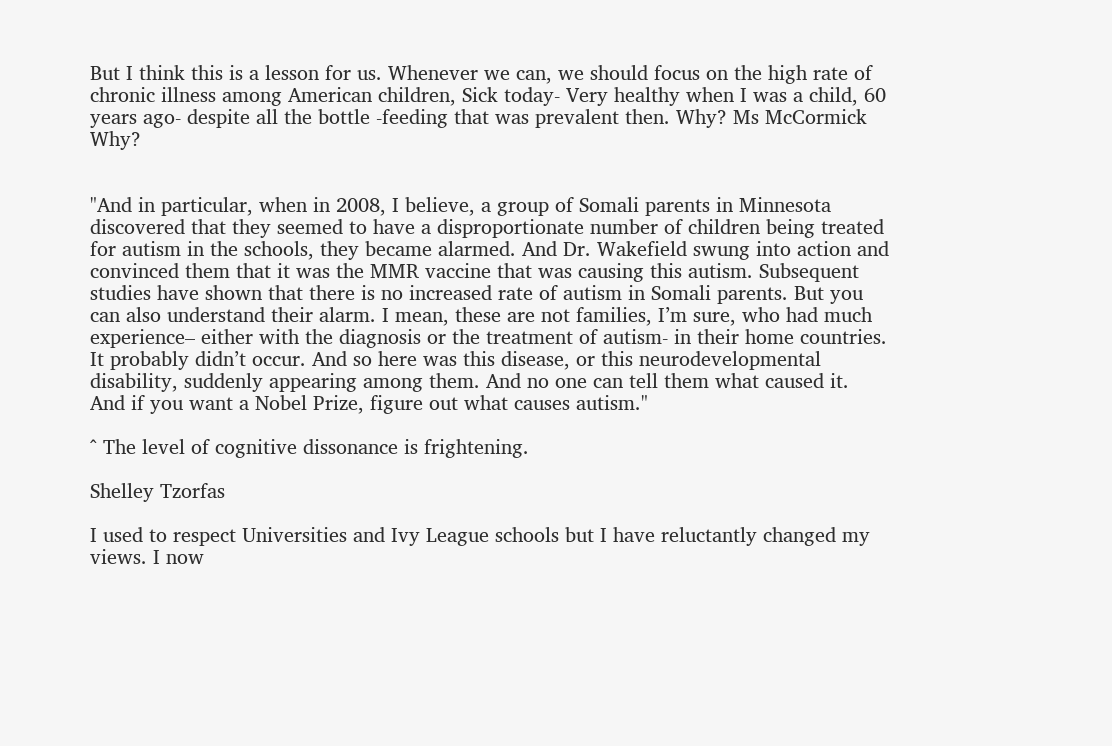But I think this is a lesson for us. Whenever we can, we should focus on the high rate of chronic illness among American children, Sick today- Very healthy when I was a child, 60 years ago- despite all the bottle -feeding that was prevalent then. Why? Ms McCormick Why?


"And in particular, when in 2008, I believe, a group of Somali parents in Minnesota discovered that they seemed to have a disproportionate number of children being treated for autism in the schools, they became alarmed. And Dr. Wakefield swung into action and convinced them that it was the MMR vaccine that was causing this autism. Subsequent studies have shown that there is no increased rate of autism in Somali parents. But you can also understand their alarm. I mean, these are not families, I’m sure, who had much experience– either with the diagnosis or the treatment of autism- in their home countries. It probably didn’t occur. And so here was this disease, or this neurodevelopmental disability, suddenly appearing among them. And no one can tell them what caused it. And if you want a Nobel Prize, figure out what causes autism."

^ The level of cognitive dissonance is frightening.

Shelley Tzorfas

I used to respect Universities and Ivy League schools but I have reluctantly changed my views. I now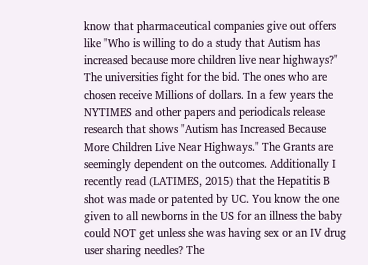know that pharmaceutical companies give out offers like "Who is willing to do a study that Autism has increased because more children live near highways?" The universities fight for the bid. The ones who are chosen receive Millions of dollars. In a few years the NYTIMES and other papers and periodicals release research that shows "Autism has Increased Because More Children Live Near Highways." The Grants are seemingly dependent on the outcomes. Additionally I recently read (LATIMES, 2015) that the Hepatitis B shot was made or patented by UC. You know the one given to all newborns in the US for an illness the baby could NOT get unless she was having sex or an IV drug user sharing needles? The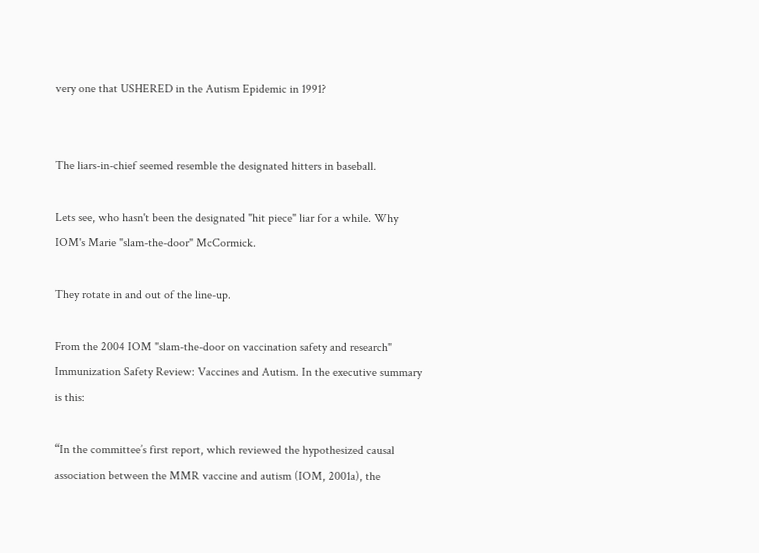very one that USHERED in the Autism Epidemic in 1991?


The liars-in-chief seemed resemble the designated hitters in baseball.

Lets see, who hasn't been the designated "hit piece" liar for a while. Why IOM's Marie "slam-the-door" McCormick.

They rotate in and out of the line-up.

From the 2004 IOM "slam-the-door on vaccination safety and research" Immunization Safety Review: Vaccines and Autism. In the executive summary is this:

“In the committee’s first report, which reviewed the hypothesized causal association between the MMR vaccine and autism (IOM, 2001a), the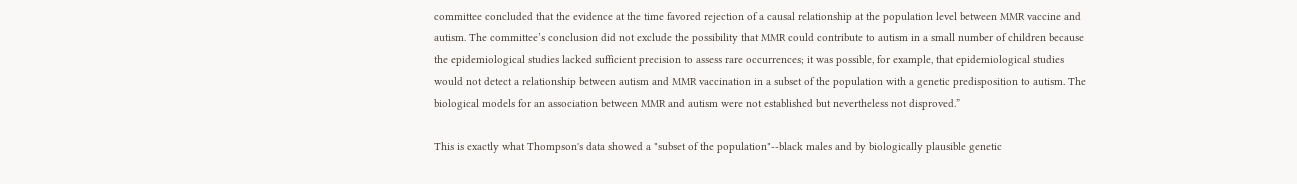committee concluded that the evidence at the time favored rejection of a causal relationship at the population level between MMR vaccine and autism. The committee’s conclusion did not exclude the possibility that MMR could contribute to autism in a small number of children because the epidemiological studies lacked sufficient precision to assess rare occurrences; it was possible, for example, that epidemiological studies would not detect a relationship between autism and MMR vaccination in a subset of the population with a genetic predisposition to autism. The biological models for an association between MMR and autism were not established but nevertheless not disproved.”

This is exactly what Thompson's data showed a "subset of the population"--black males and by biologically plausible genetic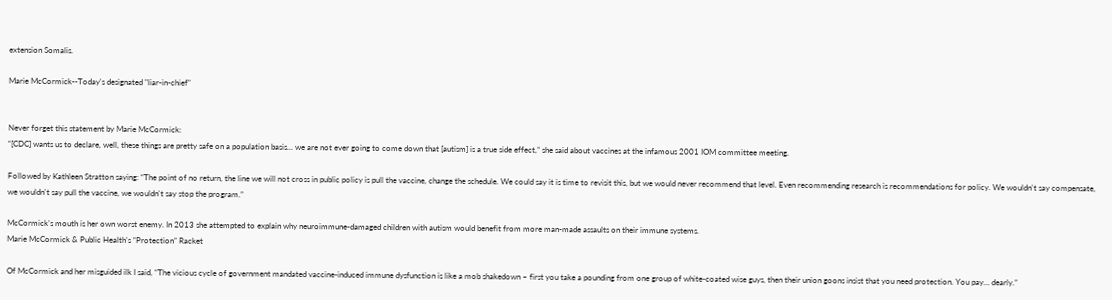extension Somalis.

Marie McCormick--Today's designated "liar-in-chief"


Never forget this statement by Marie McCormick:
“[CDC] wants us to declare, well, these things are pretty safe on a population basis... we are not ever going to come down that [autism] is a true side effect,” she said about vaccines at the infamous 2001 IOM committee meeting.

Followed by Kathleen Stratton saying: “The point of no return, the line we will not cross in public policy is pull the vaccine, change the schedule. We could say it is time to revisit this, but we would never recommend that level. Even recommending research is recommendations for policy. We wouldn't say compensate, we wouldn't say pull the vaccine, we wouldn't say stop the program.”

McCormick’s mouth is her own worst enemy. In 2013 she attempted to explain why neuroimmune-damaged children with autism would benefit from more man-made assaults on their immune systems.
Marie McCormick & Public Health’s “Protection” Racket

Of McCormick and her misguided ilk I said, “The vicious cycle of government mandated vaccine-induced immune dysfunction is like a mob shakedown – first you take a pounding from one group of white-coated wise guys, then their union goons insist that you need protection. You pay… dearly.”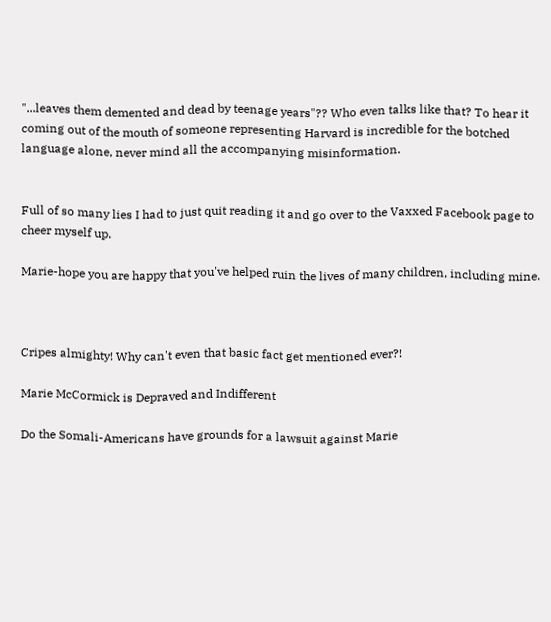"...leaves them demented and dead by teenage years"?? Who even talks like that? To hear it coming out of the mouth of someone representing Harvard is incredible for the botched language alone, never mind all the accompanying misinformation.


Full of so many lies I had to just quit reading it and go over to the Vaxxed Facebook page to cheer myself up.

Marie-hope you are happy that you've helped ruin the lives of many children, including mine.



Cripes almighty! Why can't even that basic fact get mentioned ever?!

Marie McCormick is Depraved and Indifferent

Do the Somali-Americans have grounds for a lawsuit against Marie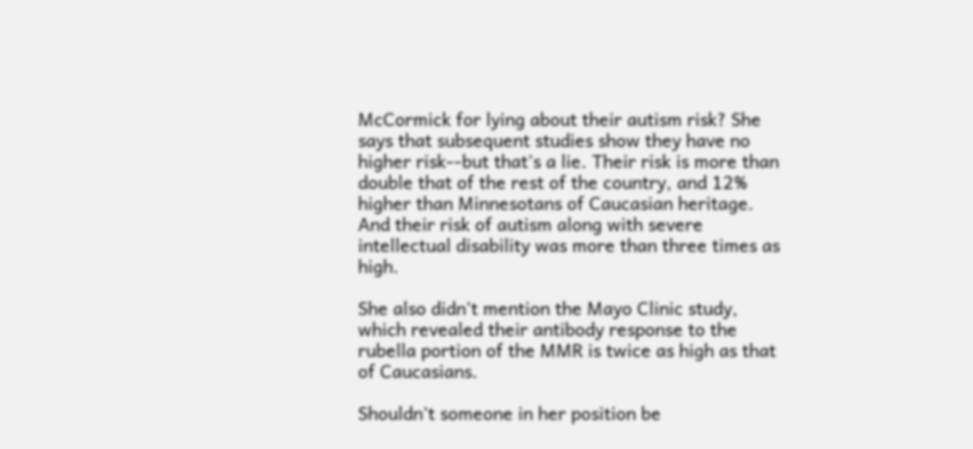McCormick for lying about their autism risk? She says that subsequent studies show they have no higher risk--but that's a lie. Their risk is more than double that of the rest of the country, and 12% higher than Minnesotans of Caucasian heritage. And their risk of autism along with severe intellectual disability was more than three times as high.

She also didn't mention the Mayo Clinic study, which revealed their antibody response to the rubella portion of the MMR is twice as high as that of Caucasians.

Shouldn't someone in her position be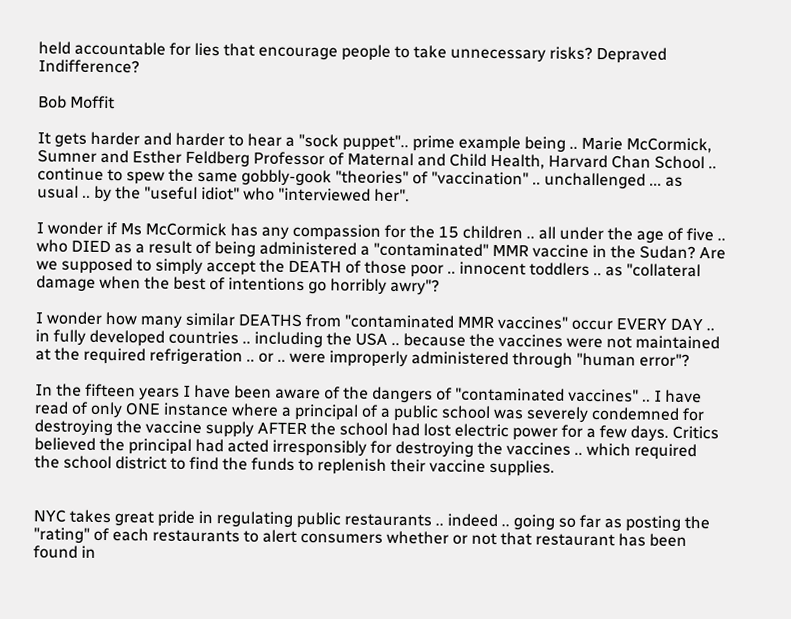held accountable for lies that encourage people to take unnecessary risks? Depraved Indifference?

Bob Moffit

It gets harder and harder to hear a "sock puppet".. prime example being .. Marie McCormick, Sumner and Esther Feldberg Professor of Maternal and Child Health, Harvard Chan School .. continue to spew the same gobbly-gook "theories" of "vaccination" .. unchallenged ... as usual .. by the "useful idiot" who "interviewed her".

I wonder if Ms McCormick has any compassion for the 15 children .. all under the age of five .. who DIED as a result of being administered a "contaminated" MMR vaccine in the Sudan? Are we supposed to simply accept the DEATH of those poor .. innocent toddlers .. as "collateral damage when the best of intentions go horribly awry"?

I wonder how many similar DEATHS from "contaminated MMR vaccines" occur EVERY DAY .. in fully developed countries .. including the USA .. because the vaccines were not maintained at the required refrigeration .. or .. were improperly administered through "human error"?

In the fifteen years I have been aware of the dangers of "contaminated vaccines" .. I have read of only ONE instance where a principal of a public school was severely condemned for destroying the vaccine supply AFTER the school had lost electric power for a few days. Critics believed the principal had acted irresponsibly for destroying the vaccines .. which required the school district to find the funds to replenish their vaccine supplies.


NYC takes great pride in regulating public restaurants .. indeed .. going so far as posting the "rating" of each restaurants to alert consumers whether or not that restaurant has been found in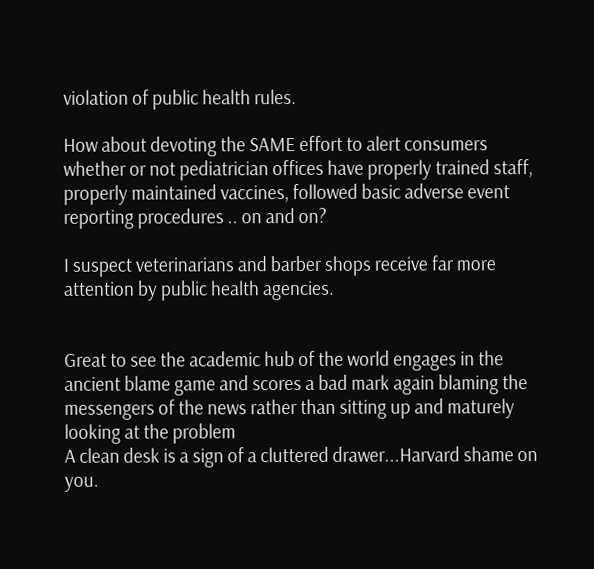violation of public health rules.

How about devoting the SAME effort to alert consumers whether or not pediatrician offices have properly trained staff, properly maintained vaccines, followed basic adverse event reporting procedures .. on and on?

I suspect veterinarians and barber shops receive far more attention by public health agencies.


Great to see the academic hub of the world engages in the ancient blame game and scores a bad mark again blaming the messengers of the news rather than sitting up and maturely looking at the problem
A clean desk is a sign of a cluttered drawer...Harvard shame on you.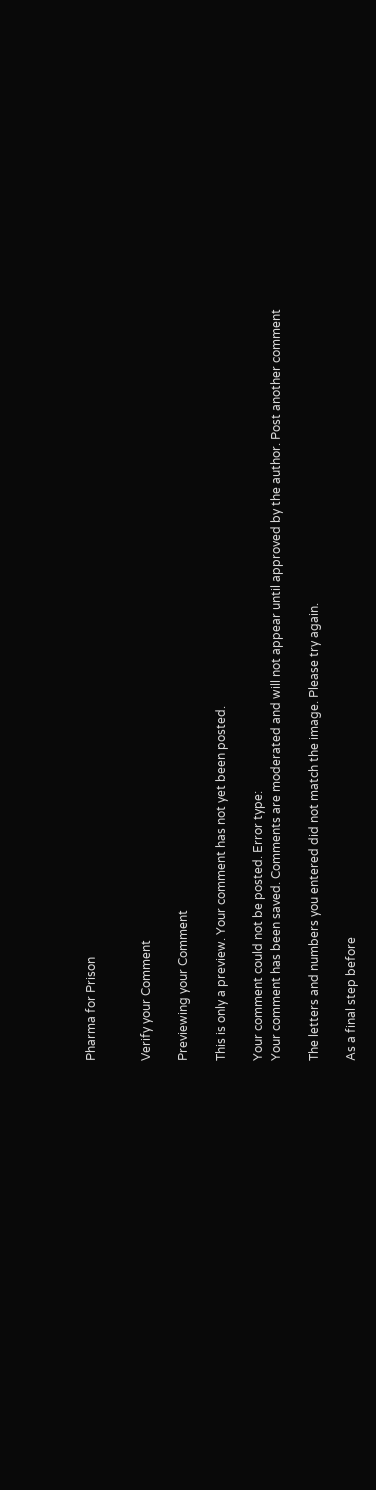Pharma for Prison


Verify your Comment

Previewing your Comment

This is only a preview. Your comment has not yet been posted.

Your comment could not be posted. Error type:
Your comment has been saved. Comments are moderated and will not appear until approved by the author. Post another comment

The letters and numbers you entered did not match the image. Please try again.

As a final step before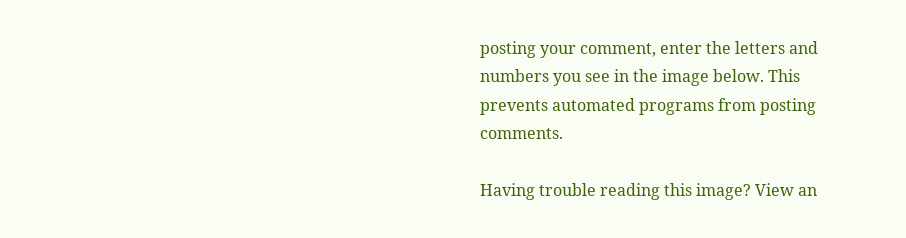posting your comment, enter the letters and numbers you see in the image below. This prevents automated programs from posting comments.

Having trouble reading this image? View an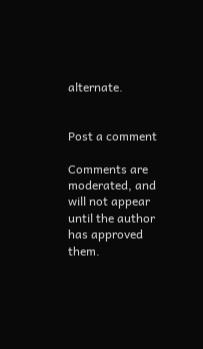alternate.


Post a comment

Comments are moderated, and will not appear until the author has approved them.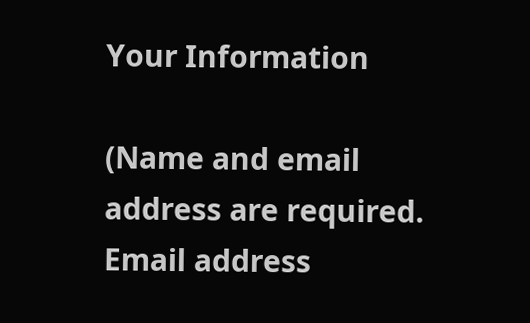Your Information

(Name and email address are required. Email address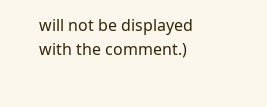will not be displayed with the comment.)